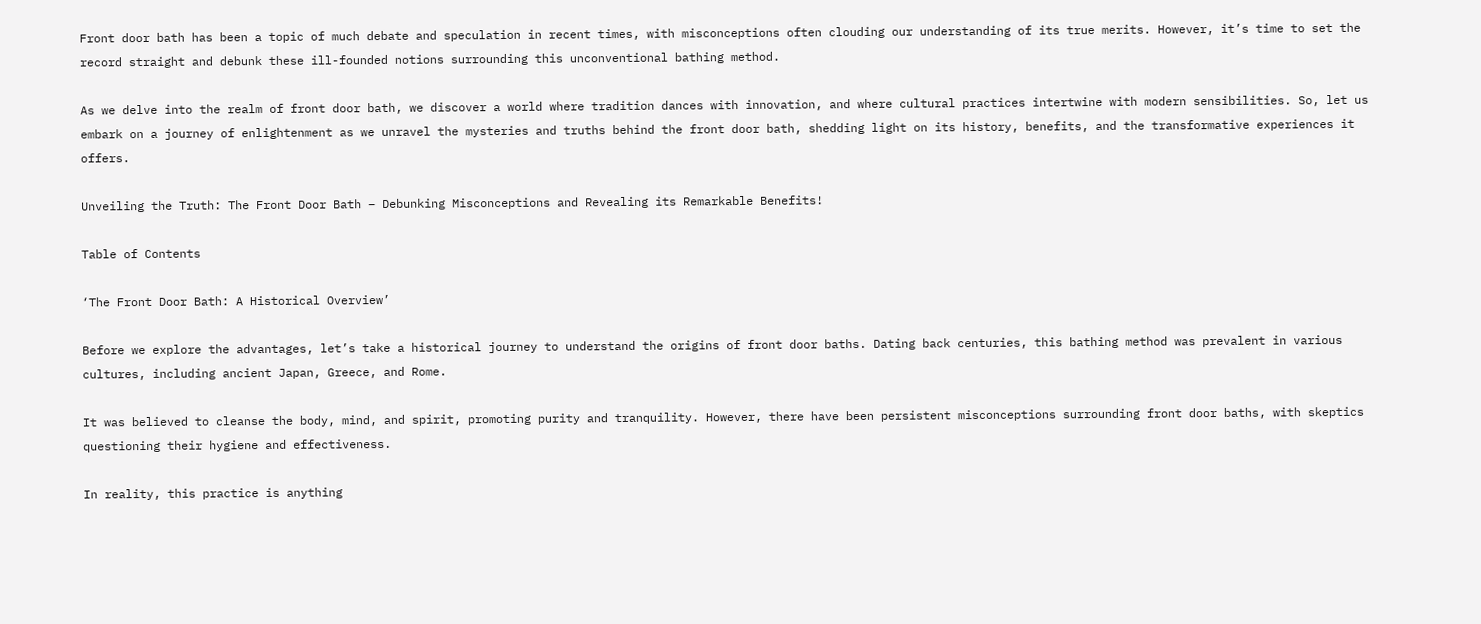Front door bath has been a topic of much debate and speculation in recent times, with misconceptions often clouding our understanding of its true merits. However, it’s time to set the record straight and debunk these ill-founded notions surrounding this unconventional bathing method.

As we delve into the realm of front door bath, we discover a world where tradition dances with innovation, and where cultural practices intertwine with modern sensibilities. So, let us embark on a journey of enlightenment as we unravel the mysteries and truths behind the front door bath, shedding light on its history, benefits, and the transformative experiences it offers.

Unveiling the Truth: The Front Door Bath – Debunking Misconceptions and Revealing its Remarkable Benefits!

Table of Contents

‘The Front Door Bath: A Historical Overview’

Before we explore the advantages, let’s take a historical journey to understand the origins of front door baths. Dating back centuries, this bathing method was prevalent in various cultures, including ancient Japan, Greece, and Rome.

It was believed to cleanse the body, mind, and spirit, promoting purity and tranquility. However, there have been persistent misconceptions surrounding front door baths, with skeptics questioning their hygiene and effectiveness.

In reality, this practice is anything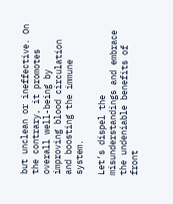but unclean or ineffective. On the contrary, it promotes overall well-being by improving blood circulation and boosting the immune system.

Let’s dispel the misunderstandings and embrace the undeniable benefits of front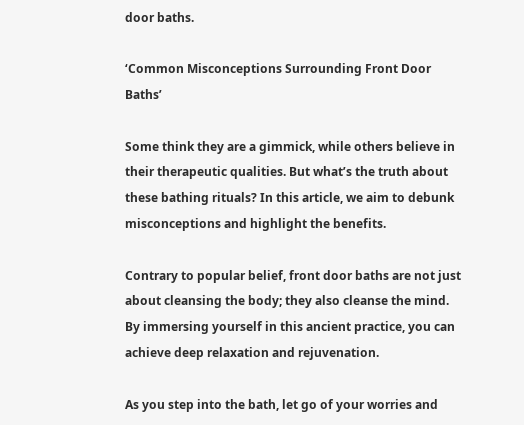door baths.

‘Common Misconceptions Surrounding Front Door Baths’

Some think they are a gimmick, while others believe in their therapeutic qualities. But what’s the truth about these bathing rituals? In this article, we aim to debunk misconceptions and highlight the benefits.

Contrary to popular belief, front door baths are not just about cleansing the body; they also cleanse the mind. By immersing yourself in this ancient practice, you can achieve deep relaxation and rejuvenation.

As you step into the bath, let go of your worries and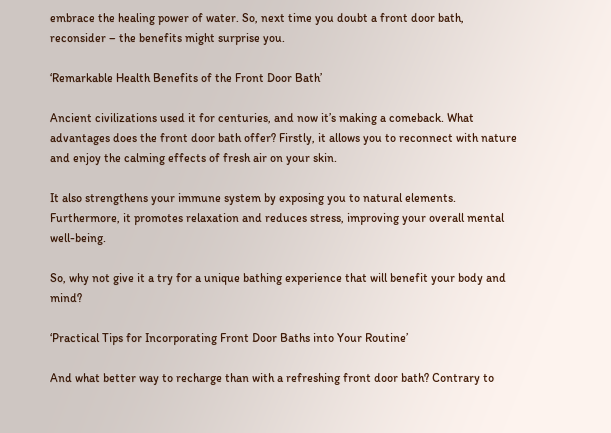embrace the healing power of water. So, next time you doubt a front door bath, reconsider – the benefits might surprise you.

‘Remarkable Health Benefits of the Front Door Bath’

Ancient civilizations used it for centuries, and now it’s making a comeback. What advantages does the front door bath offer? Firstly, it allows you to reconnect with nature and enjoy the calming effects of fresh air on your skin.

It also strengthens your immune system by exposing you to natural elements. Furthermore, it promotes relaxation and reduces stress, improving your overall mental well-being.

So, why not give it a try for a unique bathing experience that will benefit your body and mind?

‘Practical Tips for Incorporating Front Door Baths into Your Routine’

And what better way to recharge than with a refreshing front door bath? Contrary to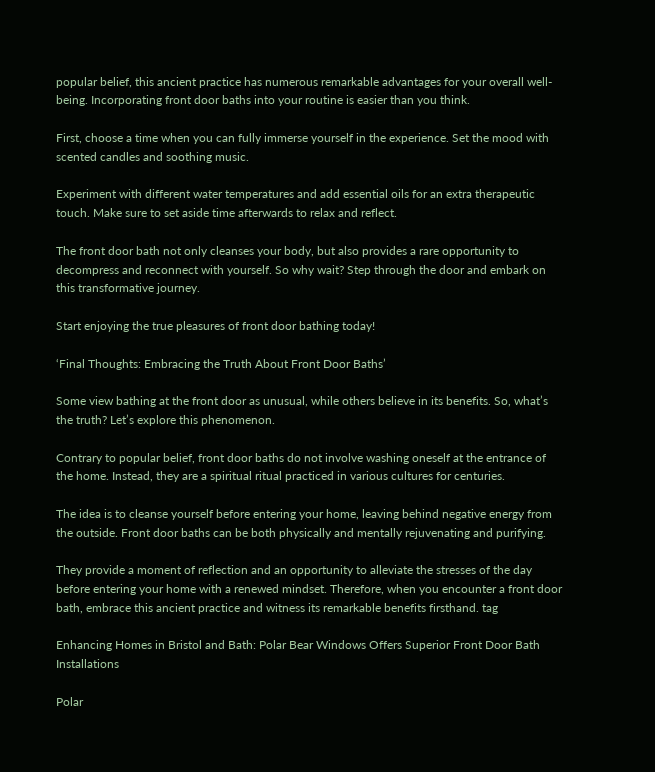popular belief, this ancient practice has numerous remarkable advantages for your overall well-being. Incorporating front door baths into your routine is easier than you think.

First, choose a time when you can fully immerse yourself in the experience. Set the mood with scented candles and soothing music.

Experiment with different water temperatures and add essential oils for an extra therapeutic touch. Make sure to set aside time afterwards to relax and reflect.

The front door bath not only cleanses your body, but also provides a rare opportunity to decompress and reconnect with yourself. So why wait? Step through the door and embark on this transformative journey.

Start enjoying the true pleasures of front door bathing today!

‘Final Thoughts: Embracing the Truth About Front Door Baths’

Some view bathing at the front door as unusual, while others believe in its benefits. So, what’s the truth? Let’s explore this phenomenon.

Contrary to popular belief, front door baths do not involve washing oneself at the entrance of the home. Instead, they are a spiritual ritual practiced in various cultures for centuries.

The idea is to cleanse yourself before entering your home, leaving behind negative energy from the outside. Front door baths can be both physically and mentally rejuvenating and purifying.

They provide a moment of reflection and an opportunity to alleviate the stresses of the day before entering your home with a renewed mindset. Therefore, when you encounter a front door bath, embrace this ancient practice and witness its remarkable benefits firsthand. tag

Enhancing Homes in Bristol and Bath: Polar Bear Windows Offers Superior Front Door Bath Installations

Polar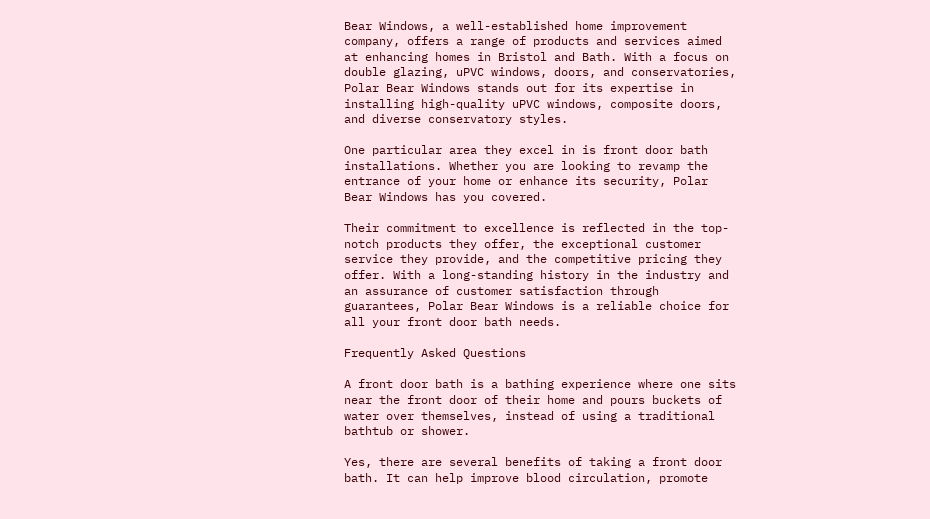Bear Windows, a well-established home improvement company, offers a range of products and services aimed at enhancing homes in Bristol and Bath. With a focus on double glazing, uPVC windows, doors, and conservatories, Polar Bear Windows stands out for its expertise in installing high-quality uPVC windows, composite doors, and diverse conservatory styles.

One particular area they excel in is front door bath installations. Whether you are looking to revamp the entrance of your home or enhance its security, Polar Bear Windows has you covered.

Their commitment to excellence is reflected in the top-notch products they offer, the exceptional customer service they provide, and the competitive pricing they offer. With a long-standing history in the industry and an assurance of customer satisfaction through guarantees, Polar Bear Windows is a reliable choice for all your front door bath needs.

Frequently Asked Questions

A front door bath is a bathing experience where one sits near the front door of their home and pours buckets of water over themselves, instead of using a traditional bathtub or shower.

Yes, there are several benefits of taking a front door bath. It can help improve blood circulation, promote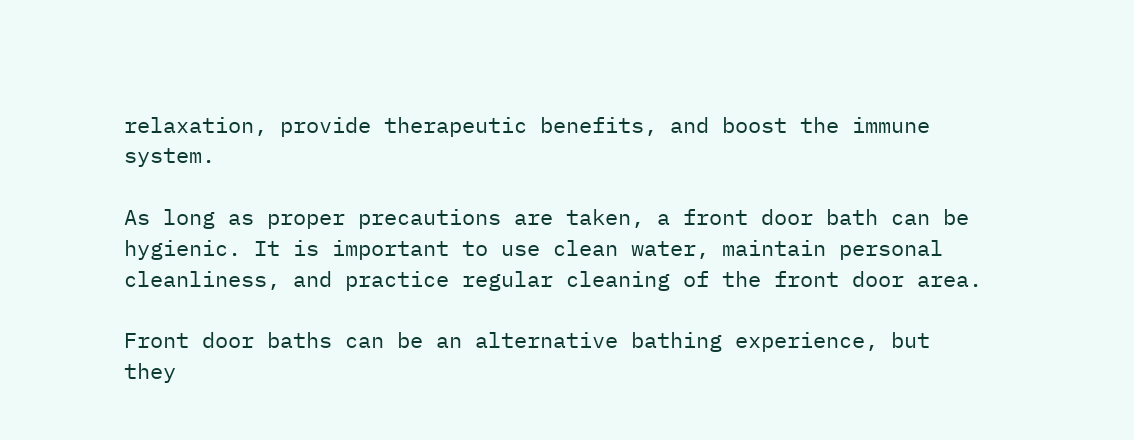relaxation, provide therapeutic benefits, and boost the immune system.

As long as proper precautions are taken, a front door bath can be hygienic. It is important to use clean water, maintain personal cleanliness, and practice regular cleaning of the front door area.

Front door baths can be an alternative bathing experience, but they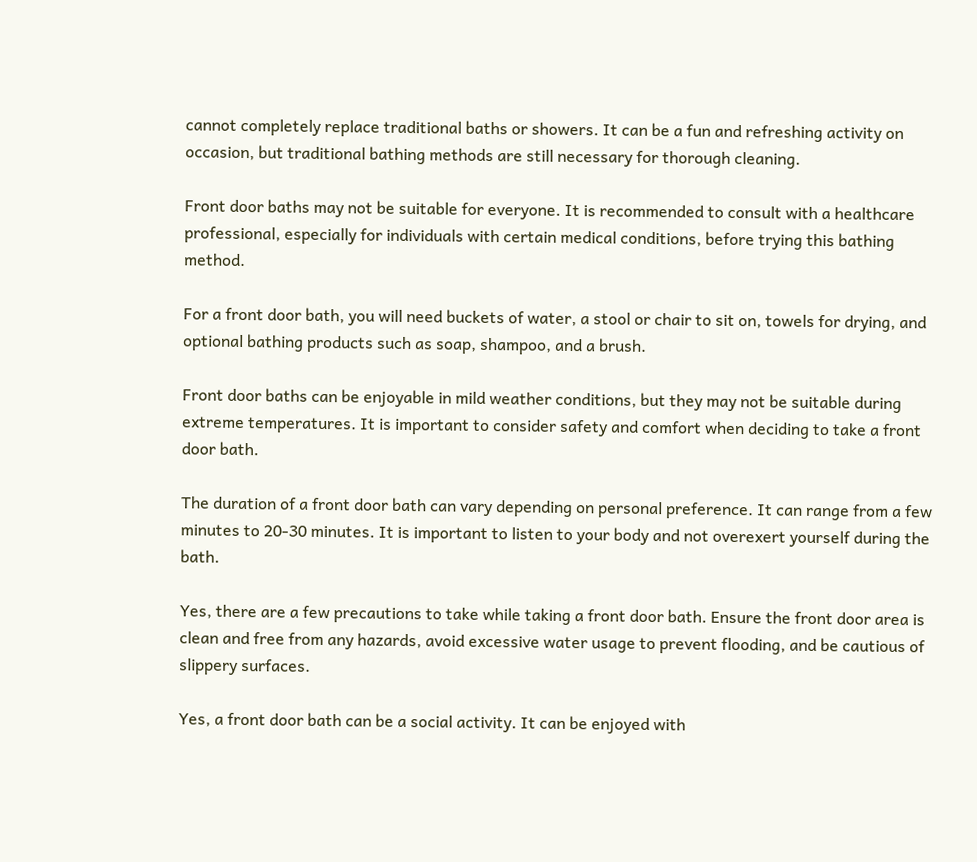cannot completely replace traditional baths or showers. It can be a fun and refreshing activity on occasion, but traditional bathing methods are still necessary for thorough cleaning.

Front door baths may not be suitable for everyone. It is recommended to consult with a healthcare professional, especially for individuals with certain medical conditions, before trying this bathing method.

For a front door bath, you will need buckets of water, a stool or chair to sit on, towels for drying, and optional bathing products such as soap, shampoo, and a brush.

Front door baths can be enjoyable in mild weather conditions, but they may not be suitable during extreme temperatures. It is important to consider safety and comfort when deciding to take a front door bath.

The duration of a front door bath can vary depending on personal preference. It can range from a few minutes to 20-30 minutes. It is important to listen to your body and not overexert yourself during the bath.

Yes, there are a few precautions to take while taking a front door bath. Ensure the front door area is clean and free from any hazards, avoid excessive water usage to prevent flooding, and be cautious of slippery surfaces.

Yes, a front door bath can be a social activity. It can be enjoyed with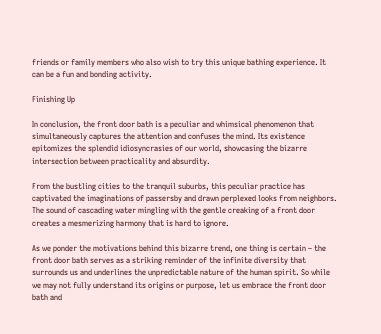friends or family members who also wish to try this unique bathing experience. It can be a fun and bonding activity.

Finishing Up

In conclusion, the front door bath is a peculiar and whimsical phenomenon that simultaneously captures the attention and confuses the mind. Its existence epitomizes the splendid idiosyncrasies of our world, showcasing the bizarre intersection between practicality and absurdity.

From the bustling cities to the tranquil suburbs, this peculiar practice has captivated the imaginations of passersby and drawn perplexed looks from neighbors. The sound of cascading water mingling with the gentle creaking of a front door creates a mesmerizing harmony that is hard to ignore.

As we ponder the motivations behind this bizarre trend, one thing is certain – the front door bath serves as a striking reminder of the infinite diversity that surrounds us and underlines the unpredictable nature of the human spirit. So while we may not fully understand its origins or purpose, let us embrace the front door bath and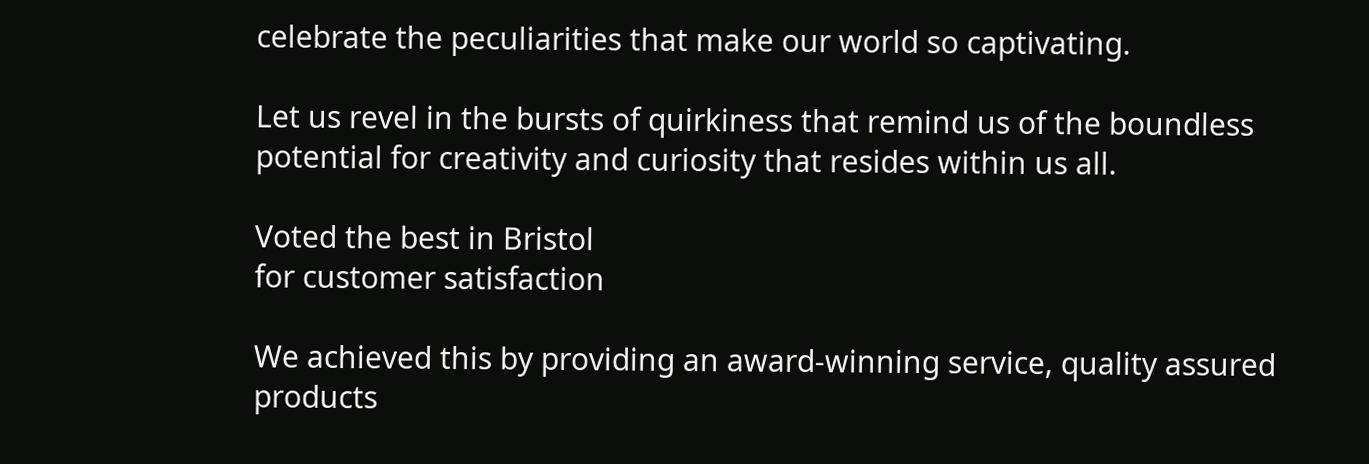celebrate the peculiarities that make our world so captivating.

Let us revel in the bursts of quirkiness that remind us of the boundless potential for creativity and curiosity that resides within us all.

Voted the best in Bristol
for customer satisfaction

We achieved this by providing an award-winning service, quality assured products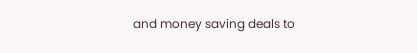and money saving deals to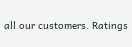all our customers. Ratings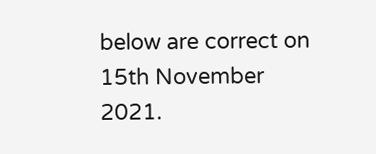below are correct on 15th November 2021.